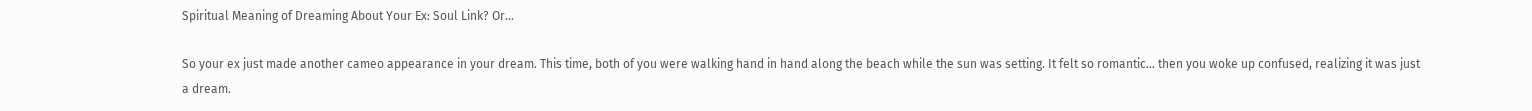Spiritual Meaning of Dreaming About Your Ex: Soul Link? Or…

So your ex just made another cameo appearance in your dream. This time, both of you were walking hand in hand along the beach while the sun was setting. It felt so romantic… then you woke up confused, realizing it was just a dream.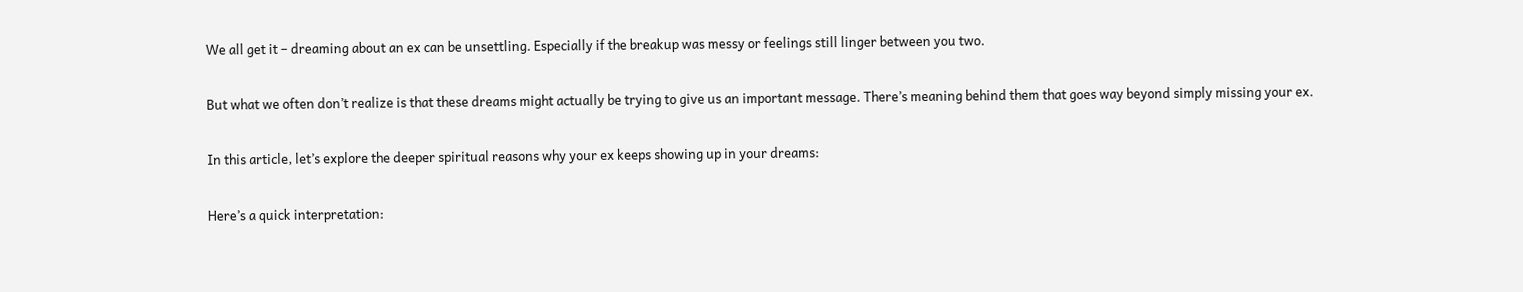We all get it – dreaming about an ex can be unsettling. Especially if the breakup was messy or feelings still linger between you two.

But what we often don’t realize is that these dreams might actually be trying to give us an important message. There’s meaning behind them that goes way beyond simply missing your ex.

In this article, let’s explore the deeper spiritual reasons why your ex keeps showing up in your dreams:

Here’s a quick interpretation: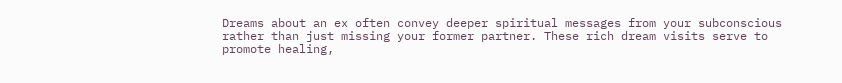Dreams about an ex often convey deeper spiritual messages from your subconscious rather than just missing your former partner. These rich dream visits serve to promote healing,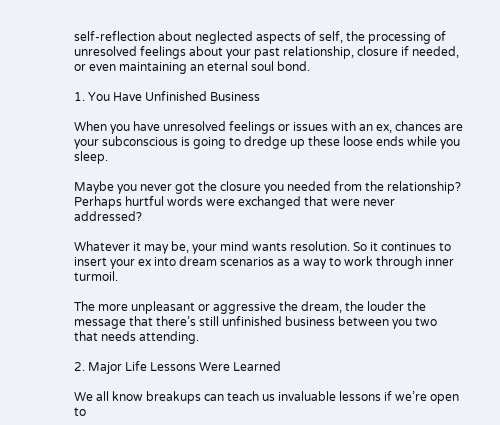self-reflection about neglected aspects of self, the processing of unresolved feelings about your past relationship, closure if needed, or even maintaining an eternal soul bond.

1. You Have Unfinished Business

When you have unresolved feelings or issues with an ex, chances are your subconscious is going to dredge up these loose ends while you sleep.

Maybe you never got the closure you needed from the relationship? Perhaps hurtful words were exchanged that were never addressed?

Whatever it may be, your mind wants resolution. So it continues to insert your ex into dream scenarios as a way to work through inner turmoil.

The more unpleasant or aggressive the dream, the louder the message that there’s still unfinished business between you two that needs attending.

2. Major Life Lessons Were Learned

We all know breakups can teach us invaluable lessons if we’re open to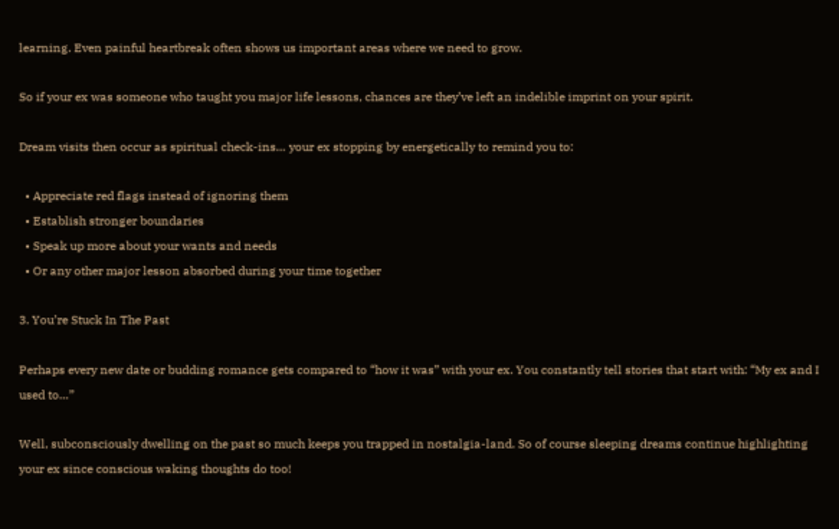learning. Even painful heartbreak often shows us important areas where we need to grow.

So if your ex was someone who taught you major life lessons, chances are they’ve left an indelible imprint on your spirit.

Dream visits then occur as spiritual check-ins… your ex stopping by energetically to remind you to:

  • Appreciate red flags instead of ignoring them
  • Establish stronger boundaries
  • Speak up more about your wants and needs
  • Or any other major lesson absorbed during your time together

3. You’re Stuck In The Past

Perhaps every new date or budding romance gets compared to “how it was” with your ex. You constantly tell stories that start with: “My ex and I used to…”

Well, subconsciously dwelling on the past so much keeps you trapped in nostalgia-land. So of course sleeping dreams continue highlighting your ex since conscious waking thoughts do too!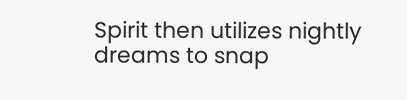Spirit then utilizes nightly dreams to snap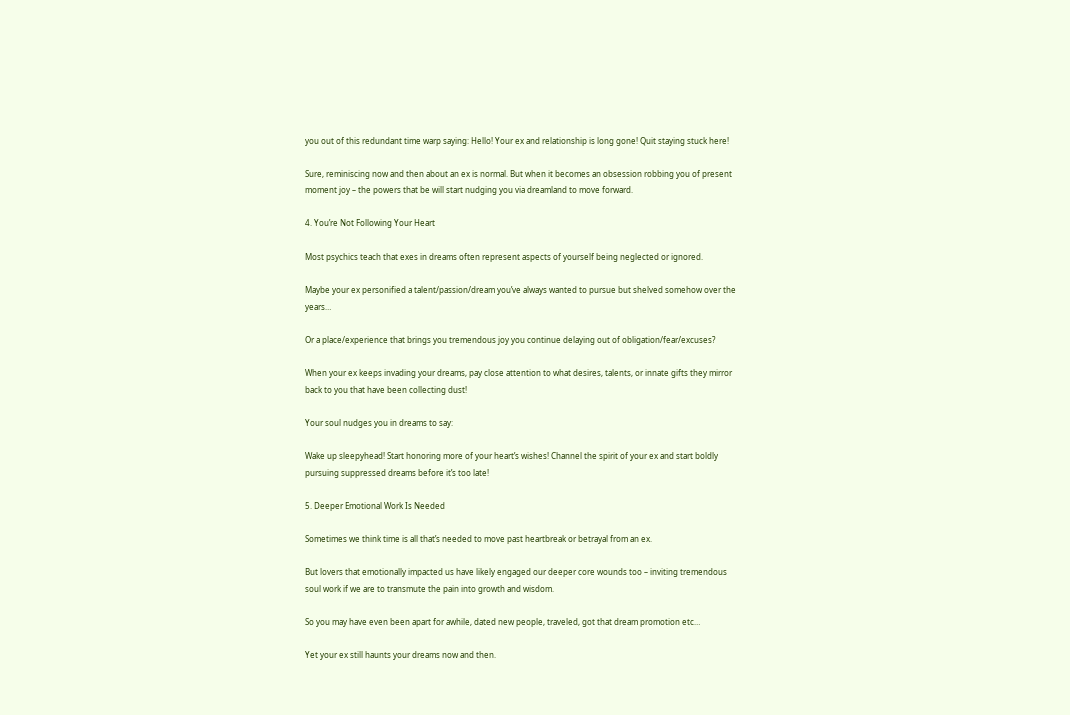you out of this redundant time warp saying: Hello! Your ex and relationship is long gone! Quit staying stuck here!

Sure, reminiscing now and then about an ex is normal. But when it becomes an obsession robbing you of present moment joy – the powers that be will start nudging you via dreamland to move forward.

4. You’re Not Following Your Heart

Most psychics teach that exes in dreams often represent aspects of yourself being neglected or ignored.

Maybe your ex personified a talent/passion/dream you’ve always wanted to pursue but shelved somehow over the years…

Or a place/experience that brings you tremendous joy you continue delaying out of obligation/fear/excuses?

When your ex keeps invading your dreams, pay close attention to what desires, talents, or innate gifts they mirror back to you that have been collecting dust!

Your soul nudges you in dreams to say:

Wake up sleepyhead! Start honoring more of your heart’s wishes! Channel the spirit of your ex and start boldly pursuing suppressed dreams before it’s too late!

5. Deeper Emotional Work Is Needed

Sometimes we think time is all that’s needed to move past heartbreak or betrayal from an ex.

But lovers that emotionally impacted us have likely engaged our deeper core wounds too – inviting tremendous soul work if we are to transmute the pain into growth and wisdom.

So you may have even been apart for awhile, dated new people, traveled, got that dream promotion etc…

Yet your ex still haunts your dreams now and then.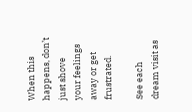When this happens, don’t just shove your feelings away or get frustrated.

See each dream visit as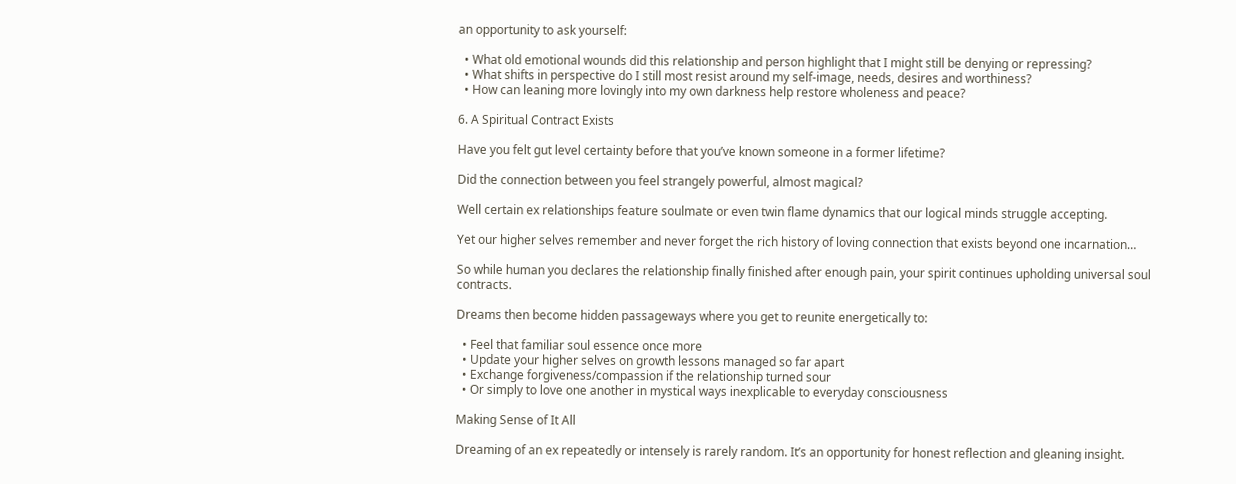an opportunity to ask yourself:

  • What old emotional wounds did this relationship and person highlight that I might still be denying or repressing?
  • What shifts in perspective do I still most resist around my self-image, needs, desires and worthiness?
  • How can leaning more lovingly into my own darkness help restore wholeness and peace?

6. A Spiritual Contract Exists

Have you felt gut level certainty before that you’ve known someone in a former lifetime?

Did the connection between you feel strangely powerful, almost magical?

Well certain ex relationships feature soulmate or even twin flame dynamics that our logical minds struggle accepting.

Yet our higher selves remember and never forget the rich history of loving connection that exists beyond one incarnation…

So while human you declares the relationship finally finished after enough pain, your spirit continues upholding universal soul contracts.

Dreams then become hidden passageways where you get to reunite energetically to:

  • Feel that familiar soul essence once more
  • Update your higher selves on growth lessons managed so far apart
  • Exchange forgiveness/compassion if the relationship turned sour
  • Or simply to love one another in mystical ways inexplicable to everyday consciousness

Making Sense of It All

Dreaming of an ex repeatedly or intensely is rarely random. It’s an opportunity for honest reflection and gleaning insight.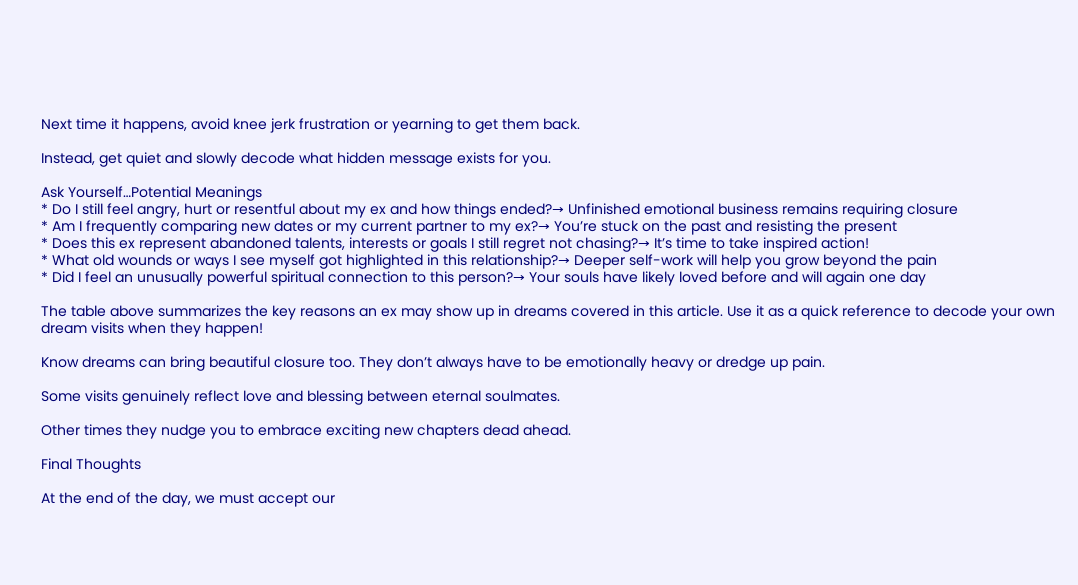Next time it happens, avoid knee jerk frustration or yearning to get them back.

Instead, get quiet and slowly decode what hidden message exists for you.

Ask Yourself…Potential Meanings
* Do I still feel angry, hurt or resentful about my ex and how things ended?→ Unfinished emotional business remains requiring closure
* Am I frequently comparing new dates or my current partner to my ex?→ You’re stuck on the past and resisting the present
* Does this ex represent abandoned talents, interests or goals I still regret not chasing?→ It’s time to take inspired action!
* What old wounds or ways I see myself got highlighted in this relationship?→ Deeper self-work will help you grow beyond the pain
* Did I feel an unusually powerful spiritual connection to this person?→ Your souls have likely loved before and will again one day

The table above summarizes the key reasons an ex may show up in dreams covered in this article. Use it as a quick reference to decode your own dream visits when they happen!

Know dreams can bring beautiful closure too. They don’t always have to be emotionally heavy or dredge up pain.

Some visits genuinely reflect love and blessing between eternal soulmates.

Other times they nudge you to embrace exciting new chapters dead ahead.

Final Thoughts

At the end of the day, we must accept our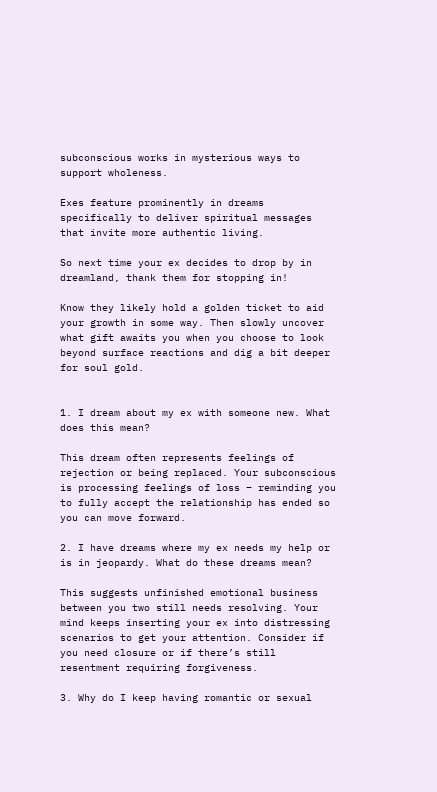subconscious works in mysterious ways to support wholeness.

Exes feature prominently in dreams specifically to deliver spiritual messages that invite more authentic living.

So next time your ex decides to drop by in dreamland, thank them for stopping in!

Know they likely hold a golden ticket to aid your growth in some way. Then slowly uncover what gift awaits you when you choose to look beyond surface reactions and dig a bit deeper for soul gold.


1. I dream about my ex with someone new. What does this mean?

This dream often represents feelings of rejection or being replaced. Your subconscious is processing feelings of loss – reminding you to fully accept the relationship has ended so you can move forward.

2. I have dreams where my ex needs my help or is in jeopardy. What do these dreams mean?

This suggests unfinished emotional business between you two still needs resolving. Your mind keeps inserting your ex into distressing scenarios to get your attention. Consider if you need closure or if there’s still resentment requiring forgiveness.

3. Why do I keep having romantic or sexual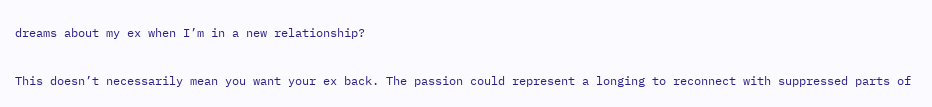dreams about my ex when I’m in a new relationship?

This doesn’t necessarily mean you want your ex back. The passion could represent a longing to reconnect with suppressed parts of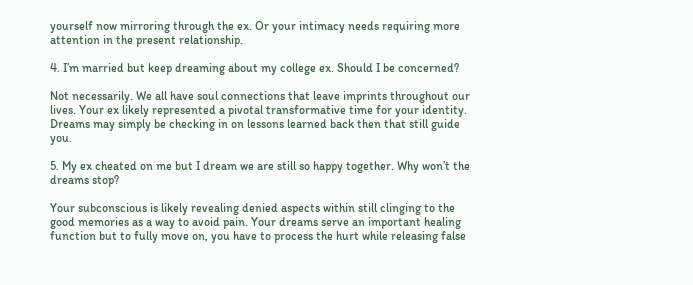yourself now mirroring through the ex. Or your intimacy needs requiring more attention in the present relationship.

4. I’m married but keep dreaming about my college ex. Should I be concerned?

Not necessarily. We all have soul connections that leave imprints throughout our lives. Your ex likely represented a pivotal transformative time for your identity. Dreams may simply be checking in on lessons learned back then that still guide you.

5. My ex cheated on me but I dream we are still so happy together. Why won’t the dreams stop?

Your subconscious is likely revealing denied aspects within still clinging to the good memories as a way to avoid pain. Your dreams serve an important healing function but to fully move on, you have to process the hurt while releasing false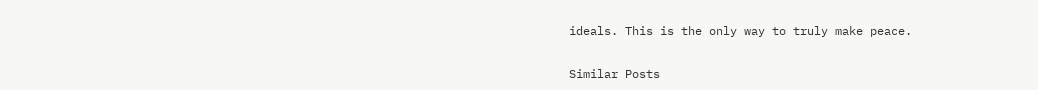ideals. This is the only way to truly make peace.

Similar Posts